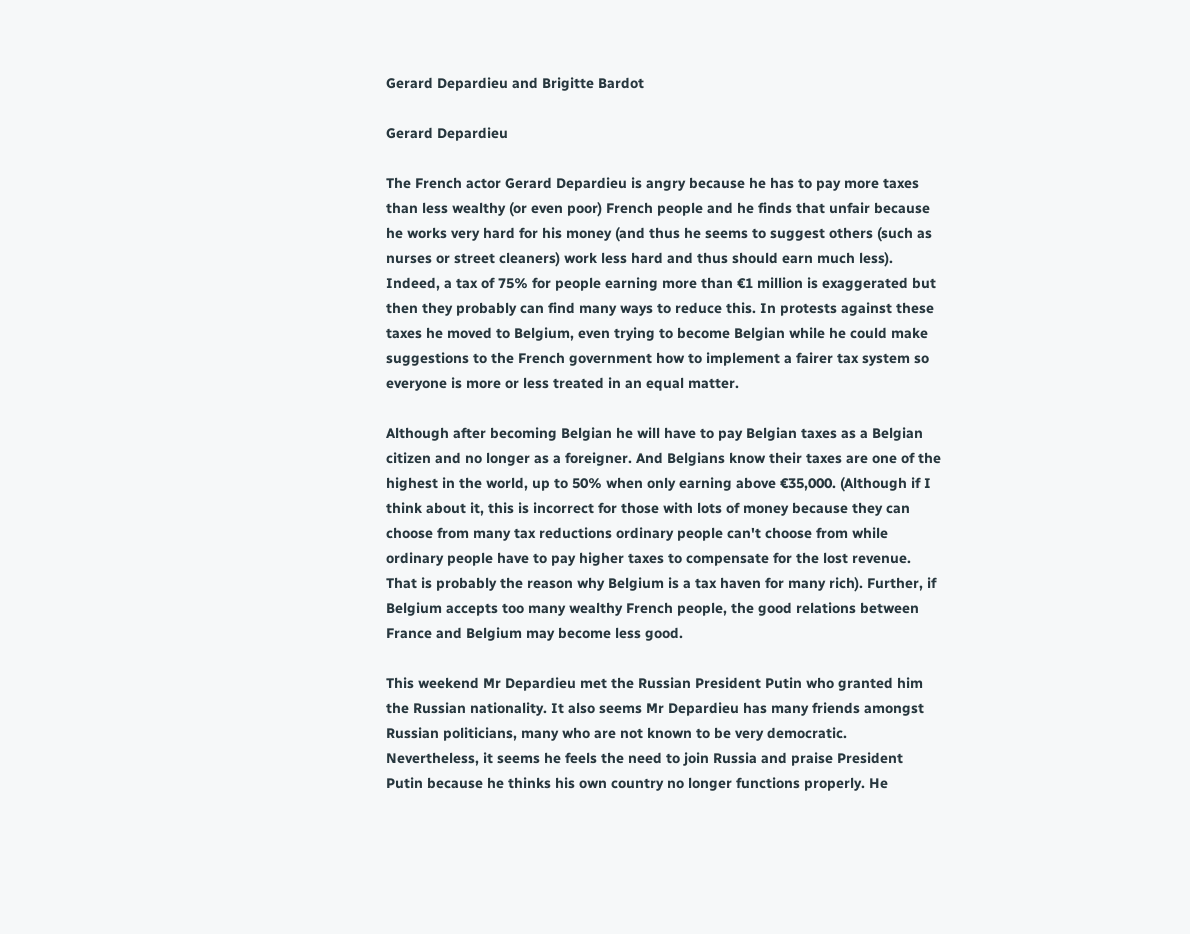Gerard Depardieu and Brigitte Bardot

Gerard Depardieu

The French actor Gerard Depardieu is angry because he has to pay more taxes than less wealthy (or even poor) French people and he finds that unfair because he works very hard for his money (and thus he seems to suggest others (such as nurses or street cleaners) work less hard and thus should earn much less). Indeed, a tax of 75% for people earning more than €1 million is exaggerated but then they probably can find many ways to reduce this. In protests against these taxes he moved to Belgium, even trying to become Belgian while he could make suggestions to the French government how to implement a fairer tax system so everyone is more or less treated in an equal matter.

Although after becoming Belgian he will have to pay Belgian taxes as a Belgian citizen and no longer as a foreigner. And Belgians know their taxes are one of the highest in the world, up to 50% when only earning above €35,000. (Although if I think about it, this is incorrect for those with lots of money because they can choose from many tax reductions ordinary people can't choose from while ordinary people have to pay higher taxes to compensate for the lost revenue. That is probably the reason why Belgium is a tax haven for many rich). Further, if Belgium accepts too many wealthy French people, the good relations between France and Belgium may become less good.

This weekend Mr Depardieu met the Russian President Putin who granted him the Russian nationality. It also seems Mr Depardieu has many friends amongst Russian politicians, many who are not known to be very democratic. Nevertheless, it seems he feels the need to join Russia and praise President Putin because he thinks his own country no longer functions properly. He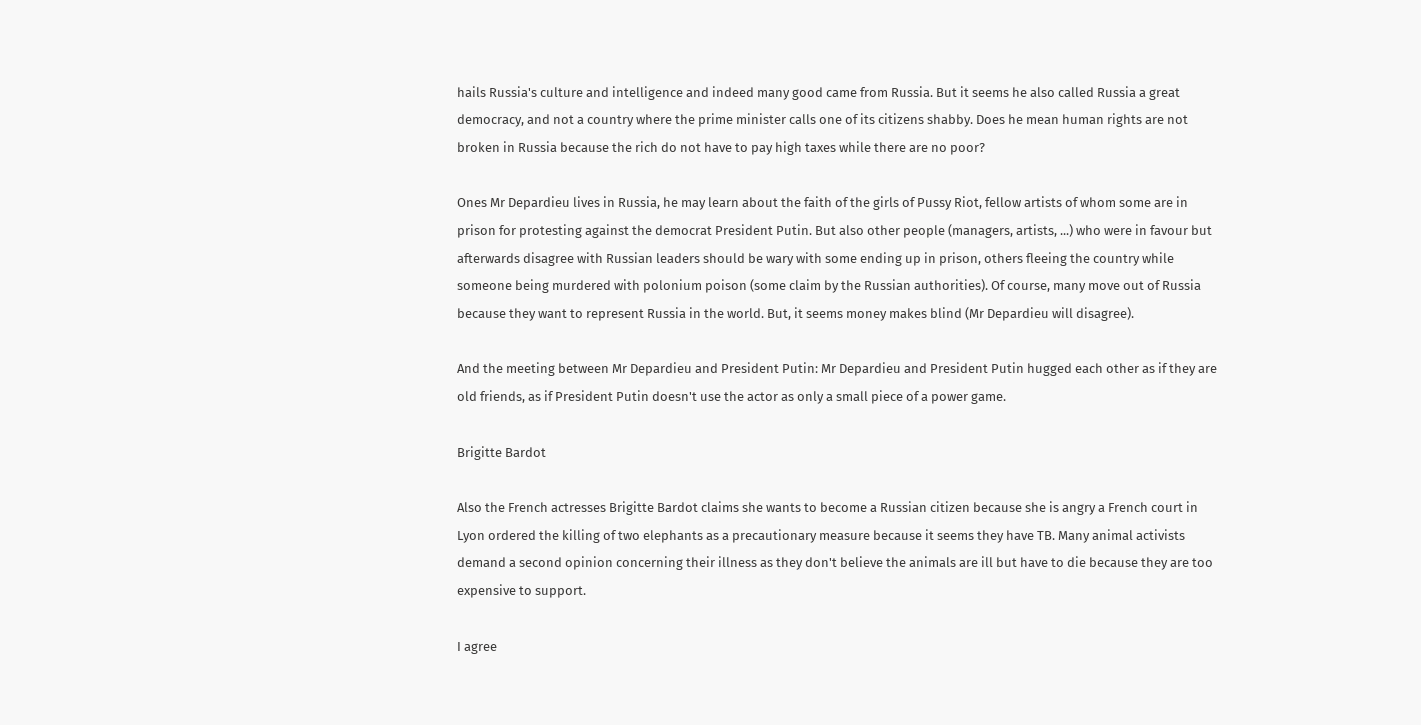hails Russia's culture and intelligence and indeed many good came from Russia. But it seems he also called Russia a great democracy, and not a country where the prime minister calls one of its citizens shabby. Does he mean human rights are not broken in Russia because the rich do not have to pay high taxes while there are no poor?

Ones Mr Depardieu lives in Russia, he may learn about the faith of the girls of Pussy Riot, fellow artists of whom some are in prison for protesting against the democrat President Putin. But also other people (managers, artists, ...) who were in favour but afterwards disagree with Russian leaders should be wary with some ending up in prison, others fleeing the country while someone being murdered with polonium poison (some claim by the Russian authorities). Of course, many move out of Russia because they want to represent Russia in the world. But, it seems money makes blind (Mr Depardieu will disagree).

And the meeting between Mr Depardieu and President Putin: Mr Depardieu and President Putin hugged each other as if they are old friends, as if President Putin doesn't use the actor as only a small piece of a power game.

Brigitte Bardot

Also the French actresses Brigitte Bardot claims she wants to become a Russian citizen because she is angry a French court in Lyon ordered the killing of two elephants as a precautionary measure because it seems they have TB. Many animal activists demand a second opinion concerning their illness as they don't believe the animals are ill but have to die because they are too expensive to support.

I agree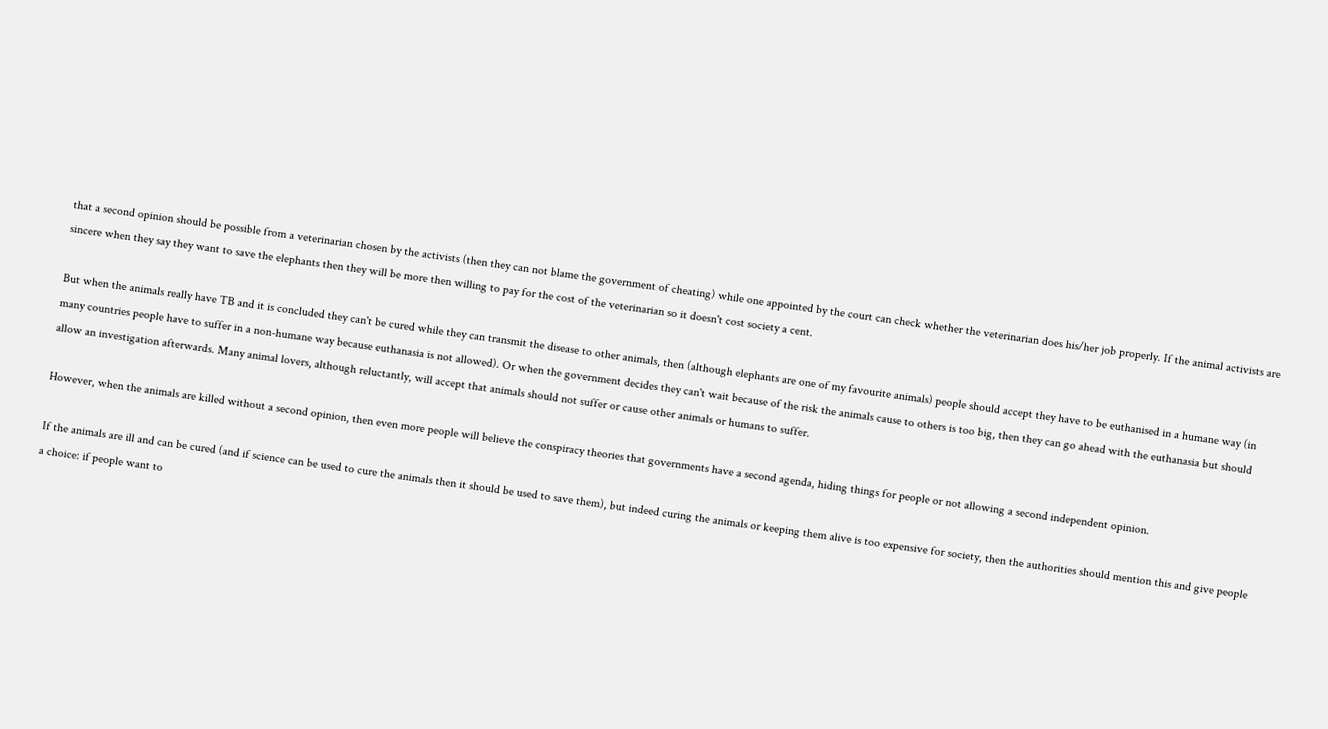that a second opinion should be possible from a veterinarian chosen by the activists (then they can not blame the government of cheating) while one appointed by the court can check whether the veterinarian does his/her job properly. If the animal activists are sincere when they say they want to save the elephants then they will be more then willing to pay for the cost of the veterinarian so it doesn't cost society a cent.

But when the animals really have TB and it is concluded they can't be cured while they can transmit the disease to other animals, then (although elephants are one of my favourite animals) people should accept they have to be euthanised in a humane way (in many countries people have to suffer in a non-humane way because euthanasia is not allowed). Or when the government decides they can't wait because of the risk the animals cause to others is too big, then they can go ahead with the euthanasia but should allow an investigation afterwards. Many animal lovers, although reluctantly, will accept that animals should not suffer or cause other animals or humans to suffer.

However, when the animals are killed without a second opinion, then even more people will believe the conspiracy theories that governments have a second agenda, hiding things for people or not allowing a second independent opinion.

If the animals are ill and can be cured (and if science can be used to cure the animals then it should be used to save them), but indeed curing the animals or keeping them alive is too expensive for society, then the authorities should mention this and give people a choice: if people want to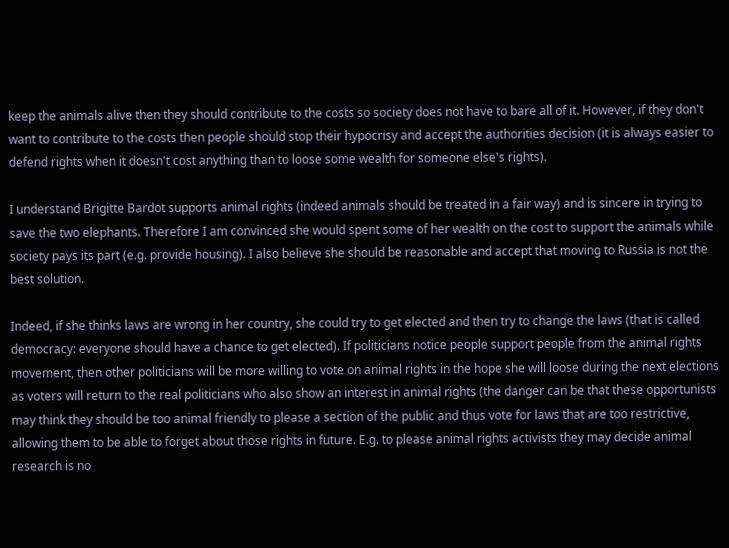keep the animals alive then they should contribute to the costs so society does not have to bare all of it. However, if they don't want to contribute to the costs then people should stop their hypocrisy and accept the authorities decision (it is always easier to defend rights when it doesn't cost anything than to loose some wealth for someone else's rights).

I understand Brigitte Bardot supports animal rights (indeed animals should be treated in a fair way) and is sincere in trying to save the two elephants. Therefore I am convinced she would spent some of her wealth on the cost to support the animals while society pays its part (e.g. provide housing). I also believe she should be reasonable and accept that moving to Russia is not the best solution.

Indeed, if she thinks laws are wrong in her country, she could try to get elected and then try to change the laws (that is called democracy: everyone should have a chance to get elected). If politicians notice people support people from the animal rights movement, then other politicians will be more willing to vote on animal rights in the hope she will loose during the next elections as voters will return to the real politicians who also show an interest in animal rights (the danger can be that these opportunists may think they should be too animal friendly to please a section of the public and thus vote for laws that are too restrictive, allowing them to be able to forget about those rights in future. E.g. to please animal rights activists they may decide animal research is no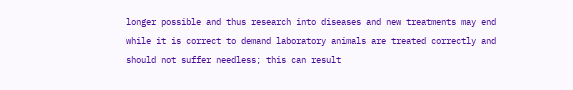longer possible and thus research into diseases and new treatments may end while it is correct to demand laboratory animals are treated correctly and should not suffer needless; this can result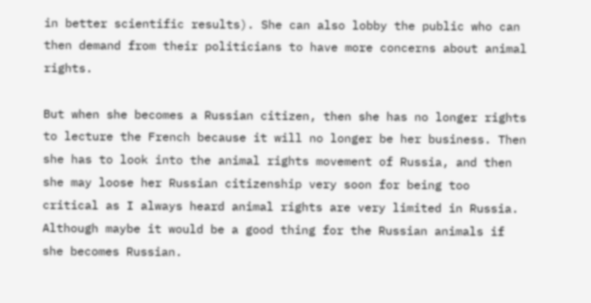in better scientific results). She can also lobby the public who can then demand from their politicians to have more concerns about animal rights.

But when she becomes a Russian citizen, then she has no longer rights to lecture the French because it will no longer be her business. Then she has to look into the animal rights movement of Russia, and then she may loose her Russian citizenship very soon for being too critical as I always heard animal rights are very limited in Russia. Although maybe it would be a good thing for the Russian animals if she becomes Russian.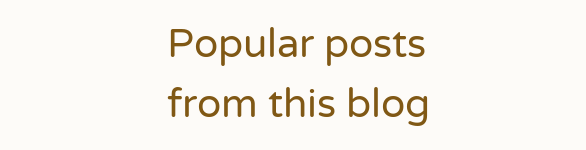Popular posts from this blog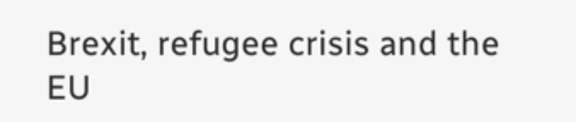Brexit, refugee crisis and the EU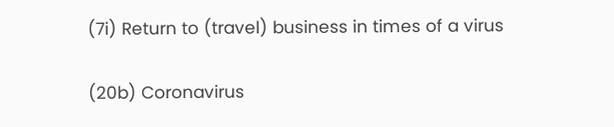(7i) Return to (travel) business in times of a virus

(20b) Coronavirus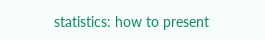statistics: how to present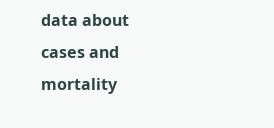data about cases and mortality